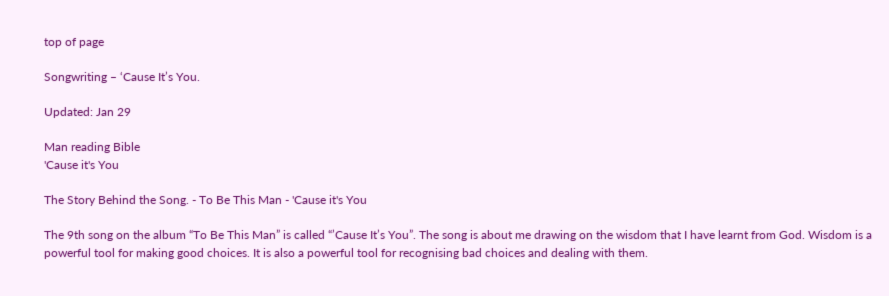top of page

Songwriting – ‘Cause It’s You.

Updated: Jan 29

Man reading Bible
'Cause it's You

The Story Behind the Song. - To Be This Man - 'Cause it's You

The 9th song on the album “To Be This Man” is called “’Cause It’s You”. The song is about me drawing on the wisdom that I have learnt from God. Wisdom is a powerful tool for making good choices. It is also a powerful tool for recognising bad choices and dealing with them.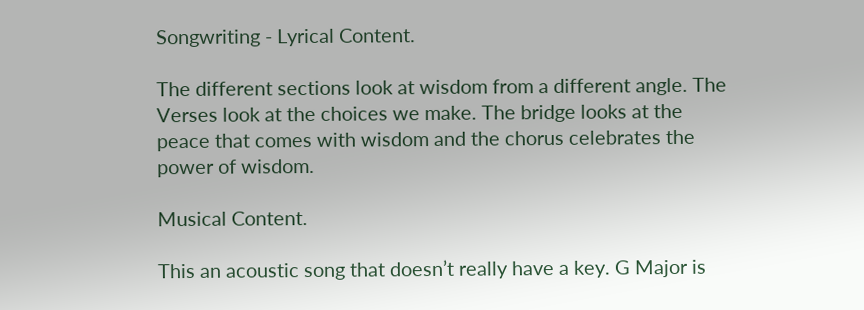Songwriting - Lyrical Content.

The different sections look at wisdom from a different angle. The Verses look at the choices we make. The bridge looks at the peace that comes with wisdom and the chorus celebrates the power of wisdom.

Musical Content.

This an acoustic song that doesn’t really have a key. G Major is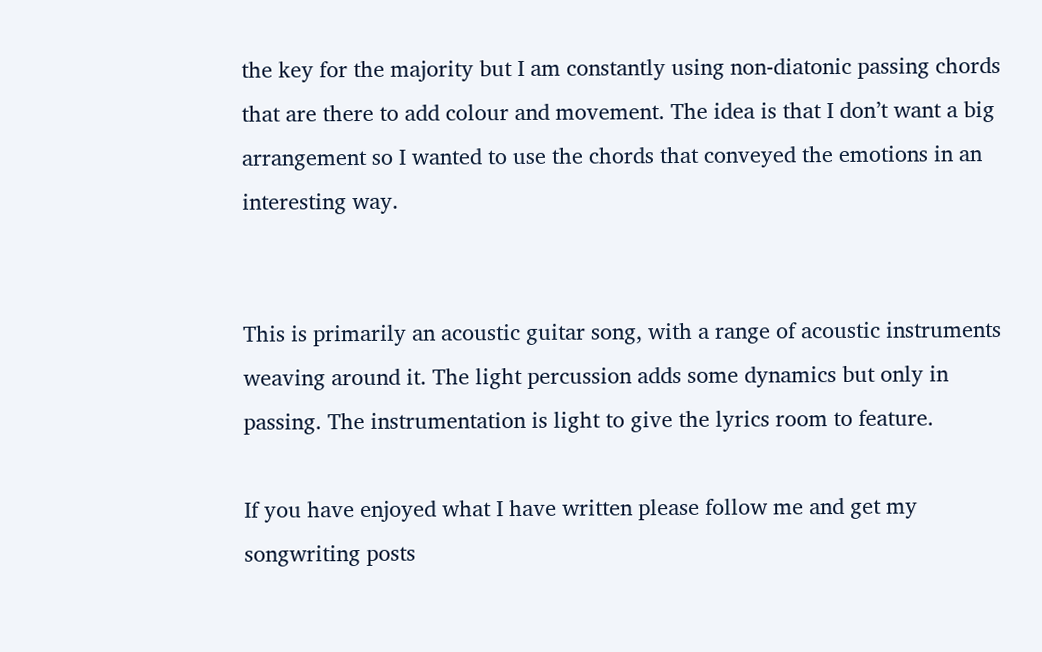the key for the majority but I am constantly using non-diatonic passing chords that are there to add colour and movement. The idea is that I don’t want a big arrangement so I wanted to use the chords that conveyed the emotions in an interesting way.


This is primarily an acoustic guitar song, with a range of acoustic instruments weaving around it. The light percussion adds some dynamics but only in passing. The instrumentation is light to give the lyrics room to feature.

If you have enjoyed what I have written please follow me and get my songwriting posts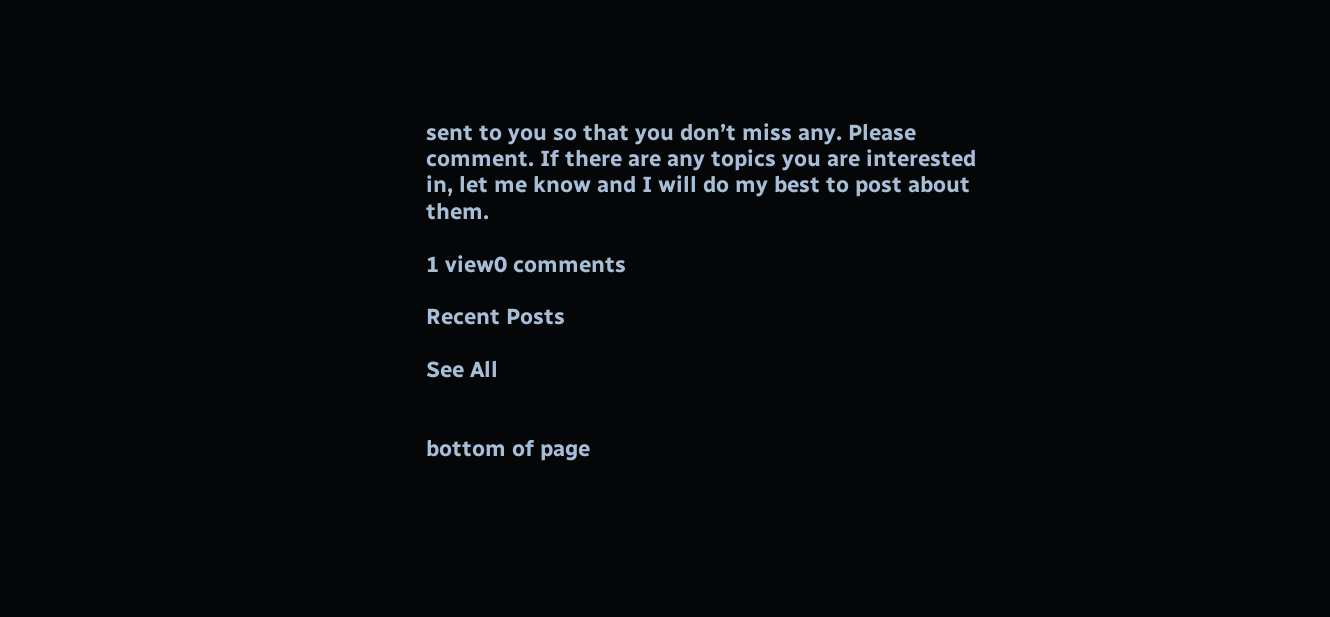sent to you so that you don’t miss any. Please comment. If there are any topics you are interested in, let me know and I will do my best to post about them.

1 view0 comments

Recent Posts

See All


bottom of page